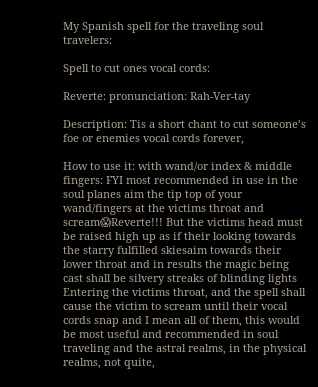My Spanish spell for the traveling soul travelers:

Spell to cut ones vocal cords:

Reverte: pronunciation: Rah-Ver-tay

Description: Tis a short chant to cut someone’s foe or enemies vocal cords forever,

How to use it: with wand/or index & middle fingers: FYI most recommended in use in the soul planes aim the tip top of your wand/fingers at the victims throat and scream😱Reverte!!! But the victims head must be raised high up as if their looking towards the starry fulfilled skiesaim towards their lower throat and in results the magic being cast shall be silvery streaks of blinding lights Entering the victims throat, and the spell shall cause the victim to scream until their vocal cords snap and I mean all of them, this would be most useful and recommended in soul traveling and the astral realms, in the physical realms, not quite,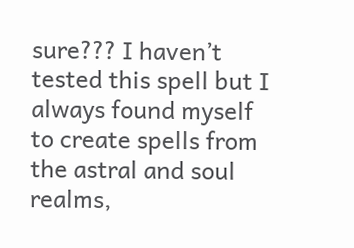sure??? I haven’t tested this spell but I always found myself to create spells from the astral and soul realms,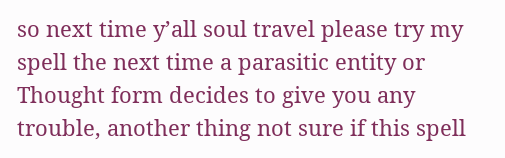so next time y’all soul travel please try my spell the next time a parasitic entity or Thought form decides to give you any trouble, another thing not sure if this spell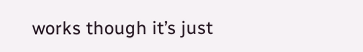works though it’s just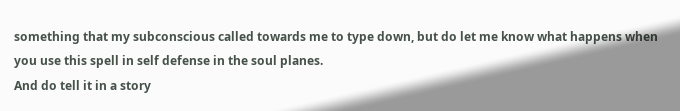something that my subconscious called towards me to type down, but do let me know what happens when you use this spell in self defense in the soul planes.
And do tell it in a story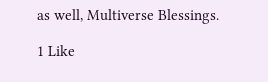as well, Multiverse Blessings.

1 Like